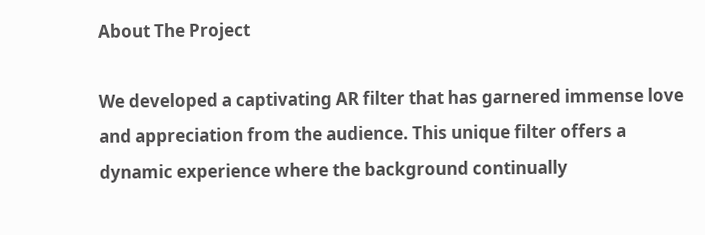About The Project

We developed a captivating AR filter that has garnered immense love and appreciation from the audience. This unique filter offers a dynamic experience where the background continually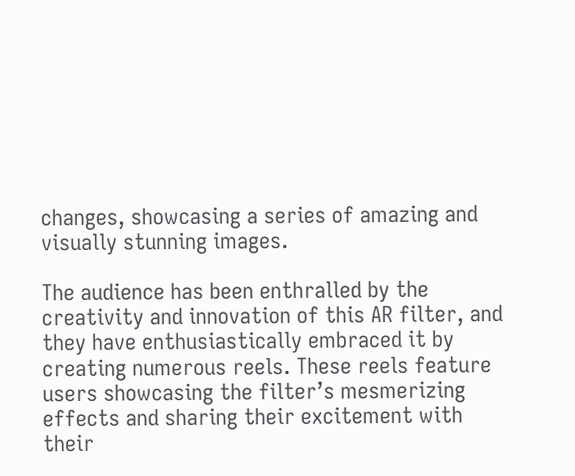changes, showcasing a series of amazing and visually stunning images.

The audience has been enthralled by the creativity and innovation of this AR filter, and they have enthusiastically embraced it by creating numerous reels. These reels feature users showcasing the filter’s mesmerizing effects and sharing their excitement with their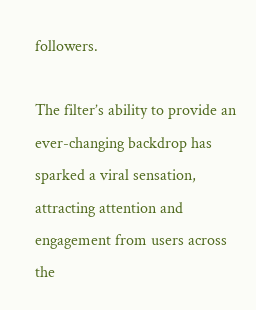followers.

The filter’s ability to provide an ever-changing backdrop has sparked a viral sensation, attracting attention and engagement from users across the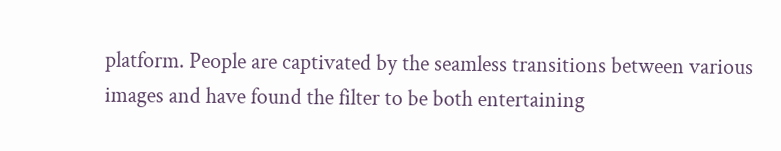platform. People are captivated by the seamless transitions between various images and have found the filter to be both entertaining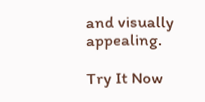and visually appealing.

Try It Now